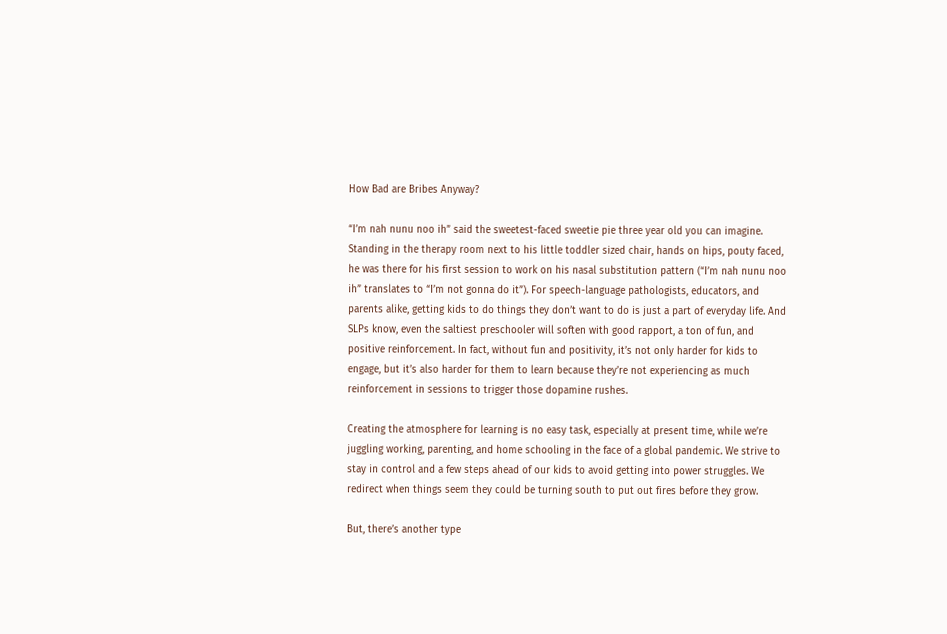How Bad are Bribes Anyway?

“I’m nah nunu noo ih” said the sweetest-faced sweetie pie three year old you can imagine. Standing in the therapy room next to his little toddler sized chair, hands on hips, pouty faced, he was there for his first session to work on his nasal substitution pattern (“I’m nah nunu noo ih” translates to “I’m not gonna do it”). For speech-language pathologists, educators, and parents alike, getting kids to do things they don’t want to do is just a part of everyday life. And SLPs know, even the saltiest preschooler will soften with good rapport, a ton of fun, and positive reinforcement. In fact, without fun and positivity, it’s not only harder for kids to engage, but it’s also harder for them to learn because they’re not experiencing as much reinforcement in sessions to trigger those dopamine rushes.

Creating the atmosphere for learning is no easy task, especially at present time, while we’re juggling working, parenting, and home schooling in the face of a global pandemic. We strive to stay in control and a few steps ahead of our kids to avoid getting into power struggles. We redirect when things seem they could be turning south to put out fires before they grow.

But, there’s another type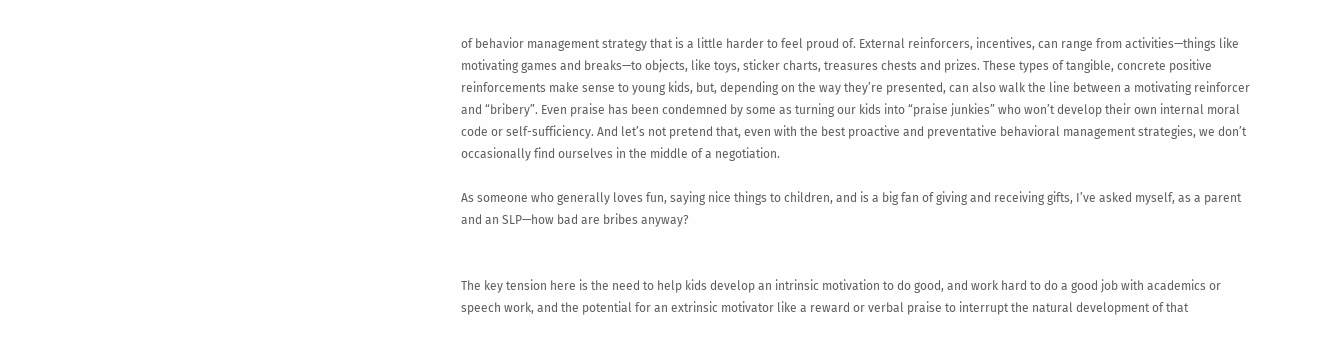of behavior management strategy that is a little harder to feel proud of. External reinforcers, incentives, can range from activities—things like motivating games and breaks—to objects, like toys, sticker charts, treasures chests and prizes. These types of tangible, concrete positive reinforcements make sense to young kids, but, depending on the way they’re presented, can also walk the line between a motivating reinforcer and “bribery”. Even praise has been condemned by some as turning our kids into “praise junkies” who won’t develop their own internal moral code or self-sufficiency. And let’s not pretend that, even with the best proactive and preventative behavioral management strategies, we don’t occasionally find ourselves in the middle of a negotiation.

As someone who generally loves fun, saying nice things to children, and is a big fan of giving and receiving gifts, I’ve asked myself, as a parent and an SLP—how bad are bribes anyway?


The key tension here is the need to help kids develop an intrinsic motivation to do good, and work hard to do a good job with academics or speech work, and the potential for an extrinsic motivator like a reward or verbal praise to interrupt the natural development of that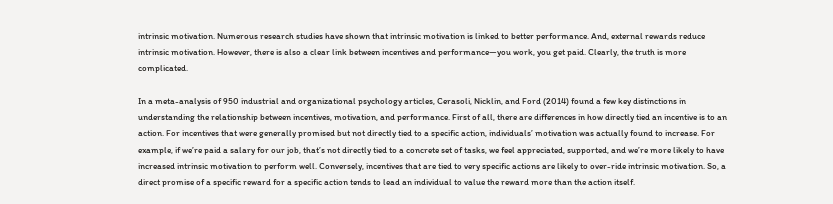intrinsic motivation. Numerous research studies have shown that intrinsic motivation is linked to better performance. And, external rewards reduce intrinsic motivation. However, there is also a clear link between incentives and performance—you work, you get paid. Clearly, the truth is more complicated.

In a meta-analysis of 950 industrial and organizational psychology articles, Cerasoli, Nicklin, and Ford (2014) found a few key distinctions in understanding the relationship between incentives, motivation, and performance. First of all, there are differences in how directly tied an incentive is to an action. For incentives that were generally promised but not directly tied to a specific action, individuals’ motivation was actually found to increase. For example, if we’re paid a salary for our job, that’s not directly tied to a concrete set of tasks, we feel appreciated, supported, and we’re more likely to have increased intrinsic motivation to perform well. Conversely, incentives that are tied to very specific actions are likely to over-ride intrinsic motivation. So, a direct promise of a specific reward for a specific action tends to lead an individual to value the reward more than the action itself.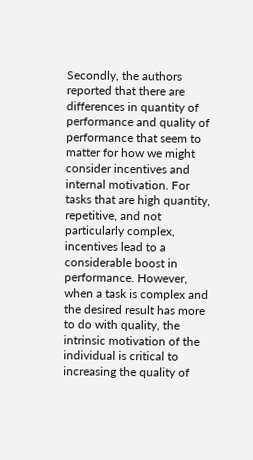Secondly, the authors reported that there are differences in quantity of performance and quality of performance that seem to matter for how we might consider incentives and internal motivation. For tasks that are high quantity, repetitive, and not particularly complex, incentives lead to a considerable boost in performance. However, when a task is complex and the desired result has more to do with quality, the intrinsic motivation of the individual is critical to increasing the quality of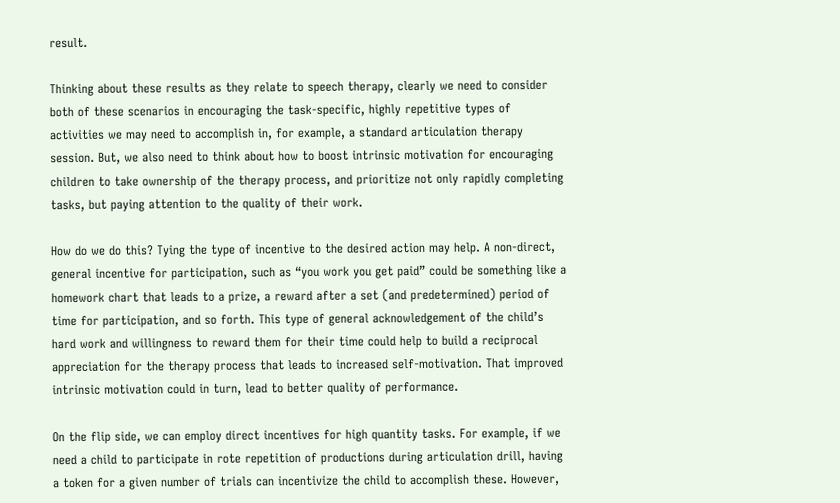result.

Thinking about these results as they relate to speech therapy, clearly we need to consider both of these scenarios in encouraging the task-specific, highly repetitive types of activities we may need to accomplish in, for example, a standard articulation therapy session. But, we also need to think about how to boost intrinsic motivation for encouraging children to take ownership of the therapy process, and prioritize not only rapidly completing tasks, but paying attention to the quality of their work.

How do we do this? Tying the type of incentive to the desired action may help. A non-direct, general incentive for participation, such as “you work you get paid” could be something like a homework chart that leads to a prize, a reward after a set (and predetermined) period of time for participation, and so forth. This type of general acknowledgement of the child’s hard work and willingness to reward them for their time could help to build a reciprocal appreciation for the therapy process that leads to increased self-motivation. That improved intrinsic motivation could in turn, lead to better quality of performance.

On the flip side, we can employ direct incentives for high quantity tasks. For example, if we need a child to participate in rote repetition of productions during articulation drill, having a token for a given number of trials can incentivize the child to accomplish these. However,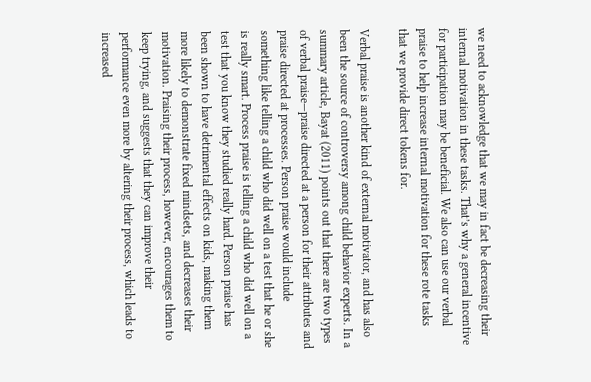we need to acknowledge that we may in fact be decreasing their internal motivation in these tasks. That’s why a general incentive for participation may be beneficial. We also can use our verbal praise to help increase internal motivation for these rote tasks that we provide direct tokens for.

Verbal praise is another kind of external motivator, and has also been the source of controversy among child behavior experts. In a summary article, Bayat (2011) points out that there are two types of verbal praise—praise directed at a person for their attributes and praise directed at processes. Person praise would include something like telling a child who did well on a test that he or she is really smart. Process praise is telling a child who did well on a test that you know they studied really hard. Person praise has been shown to have detrimental effects on kids, making them more likely to demonstrate fixed mindsets, and decreases their motivation. Praising their process, however, encourages them to keep trying, and suggests that they can improve their performance even more by altering their process, which leads to increased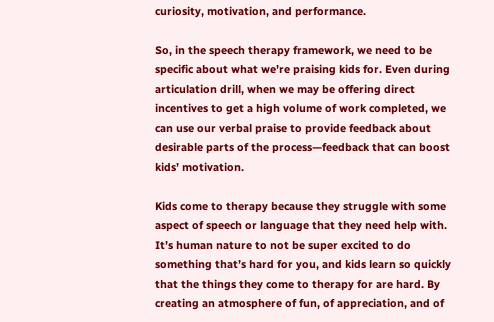curiosity, motivation, and performance.

So, in the speech therapy framework, we need to be specific about what we’re praising kids for. Even during articulation drill, when we may be offering direct incentives to get a high volume of work completed, we can use our verbal praise to provide feedback about desirable parts of the process—feedback that can boost kids’ motivation.

Kids come to therapy because they struggle with some aspect of speech or language that they need help with. It’s human nature to not be super excited to do something that’s hard for you, and kids learn so quickly that the things they come to therapy for are hard. By creating an atmosphere of fun, of appreciation, and of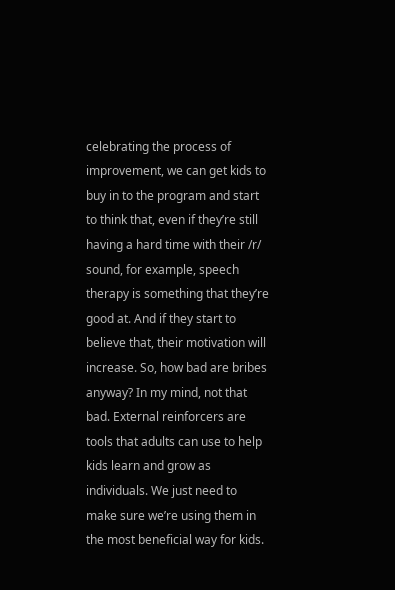celebrating the process of improvement, we can get kids to buy in to the program and start to think that, even if they’re still having a hard time with their /r/ sound, for example, speech therapy is something that they’re good at. And if they start to believe that, their motivation will increase. So, how bad are bribes anyway? In my mind, not that bad. External reinforcers are tools that adults can use to help kids learn and grow as individuals. We just need to make sure we’re using them in the most beneficial way for kids.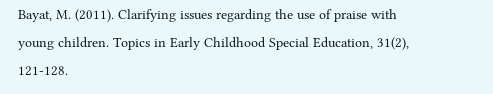Bayat, M. (2011). Clarifying issues regarding the use of praise with young children. Topics in Early Childhood Special Education, 31(2), 121-128.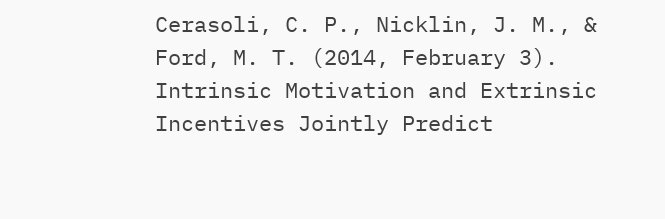Cerasoli, C. P., Nicklin, J. M., & Ford, M. T. (2014, February 3). Intrinsic Motivation and Extrinsic Incentives Jointly Predict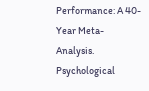Performance: A 40-Year Meta-Analysis. Psychological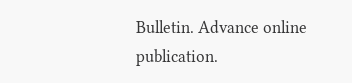Bulletin. Advance online publication.